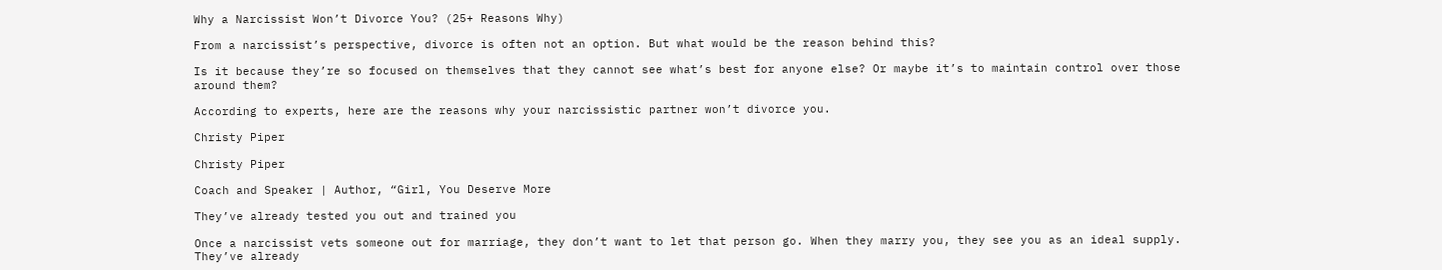Why a Narcissist Won’t Divorce You? (25+ Reasons Why)

From a narcissist’s perspective, divorce is often not an option. But what would be the reason behind this?

Is it because they’re so focused on themselves that they cannot see what’s best for anyone else? Or maybe it’s to maintain control over those around them?

According to experts, here are the reasons why your narcissistic partner won’t divorce you.

Christy Piper

Christy Piper

Coach and Speaker | Author, “Girl, You Deserve More

They’ve already tested you out and trained you

Once a narcissist vets someone out for marriage, they don’t want to let that person go. When they marry you, they see you as an ideal supply. They’ve already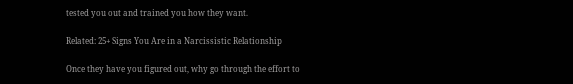tested you out and trained you how they want.

Related: 25+ Signs You Are in a Narcissistic Relationship

Once they have you figured out, why go through the effort to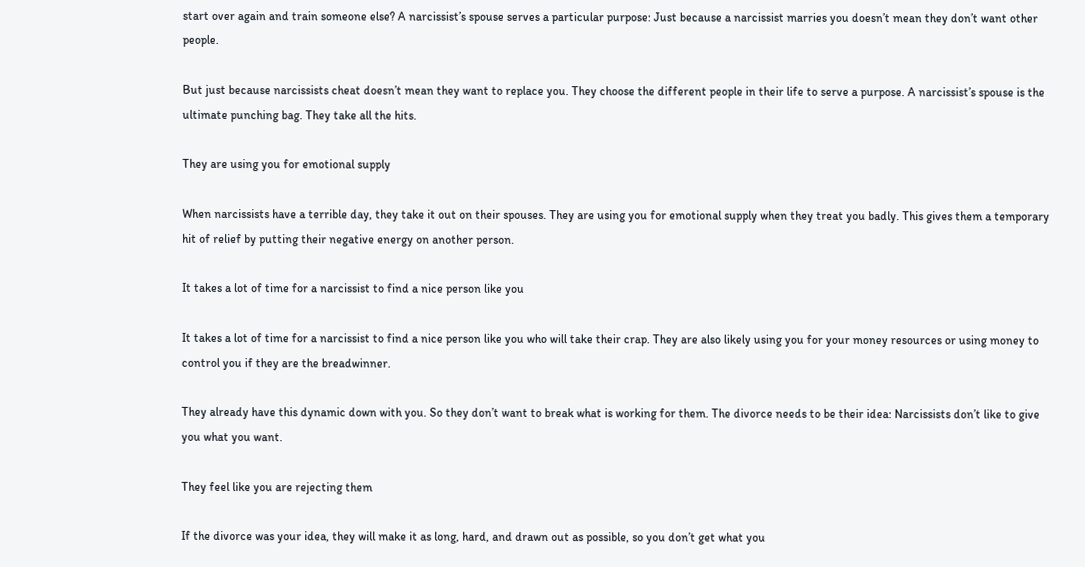start over again and train someone else? A narcissist’s spouse serves a particular purpose: Just because a narcissist marries you doesn’t mean they don’t want other people.

But just because narcissists cheat doesn’t mean they want to replace you. They choose the different people in their life to serve a purpose. A narcissist’s spouse is the ultimate punching bag. They take all the hits.

They are using you for emotional supply

When narcissists have a terrible day, they take it out on their spouses. They are using you for emotional supply when they treat you badly. This gives them a temporary hit of relief by putting their negative energy on another person.

It takes a lot of time for a narcissist to find a nice person like you

It takes a lot of time for a narcissist to find a nice person like you who will take their crap. They are also likely using you for your money resources or using money to control you if they are the breadwinner.

They already have this dynamic down with you. So they don’t want to break what is working for them. The divorce needs to be their idea: Narcissists don’t like to give you what you want.

They feel like you are rejecting them

If the divorce was your idea, they will make it as long, hard, and drawn out as possible, so you don’t get what you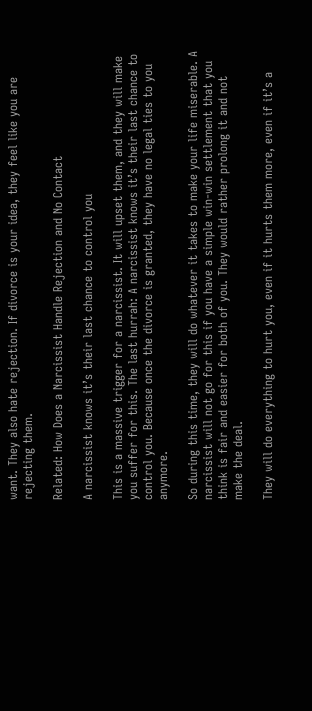want. They also hate rejection. If divorce is your idea, they feel like you are rejecting them.

Related: How Does a Narcissist Handle Rejection and No Contact

A narcissist knows it’s their last chance to control you

This is a massive trigger for a narcissist. It will upset them, and they will make you suffer for this. The last hurrah: A narcissist knows it’s their last chance to control you. Because once the divorce is granted, they have no legal ties to you anymore.

So during this time, they will do whatever it takes to make your life miserable. A narcissist will not go for this if you have a simple win-win settlement that you think is fair and easier for both of you. They would rather prolong it and not make the deal.

They will do everything to hurt you, even if it hurts them more, even if it’s a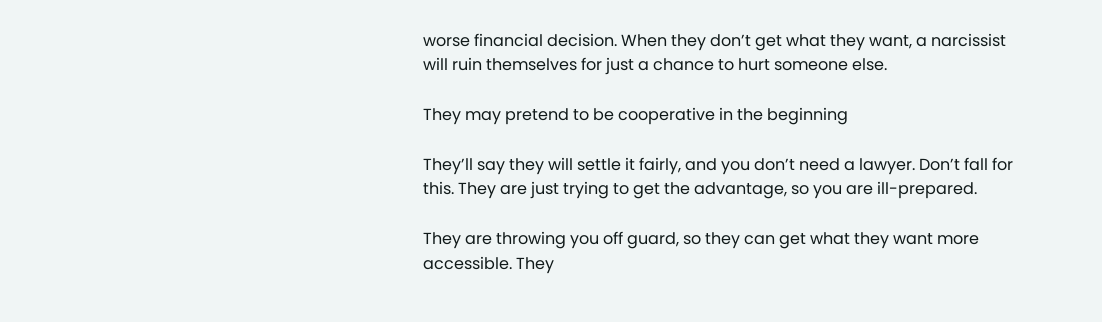worse financial decision. When they don’t get what they want, a narcissist will ruin themselves for just a chance to hurt someone else.

They may pretend to be cooperative in the beginning

They’ll say they will settle it fairly, and you don’t need a lawyer. Don’t fall for this. They are just trying to get the advantage, so you are ill-prepared.

They are throwing you off guard, so they can get what they want more accessible. They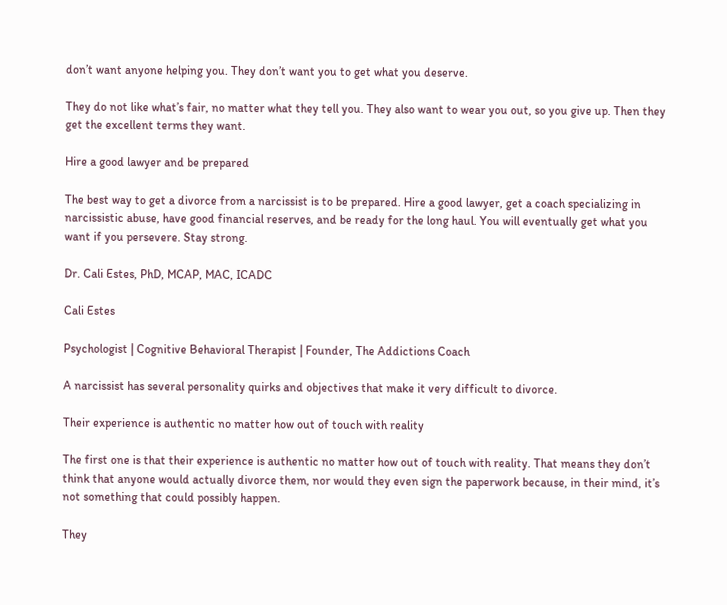don’t want anyone helping you. They don’t want you to get what you deserve.

They do not like what’s fair, no matter what they tell you. They also want to wear you out, so you give up. Then they get the excellent terms they want.

Hire a good lawyer and be prepared

The best way to get a divorce from a narcissist is to be prepared. Hire a good lawyer, get a coach specializing in narcissistic abuse, have good financial reserves, and be ready for the long haul. You will eventually get what you want if you persevere. Stay strong.

Dr. Cali Estes, PhD, MCAP, MAC, ICADC

Cali Estes

Psychologist | Cognitive Behavioral Therapist | Founder, The Addictions Coach

A narcissist has several personality quirks and objectives that make it very difficult to divorce.

Their experience is authentic no matter how out of touch with reality

The first one is that their experience is authentic no matter how out of touch with reality. That means they don’t think that anyone would actually divorce them, nor would they even sign the paperwork because, in their mind, it’s not something that could possibly happen.

They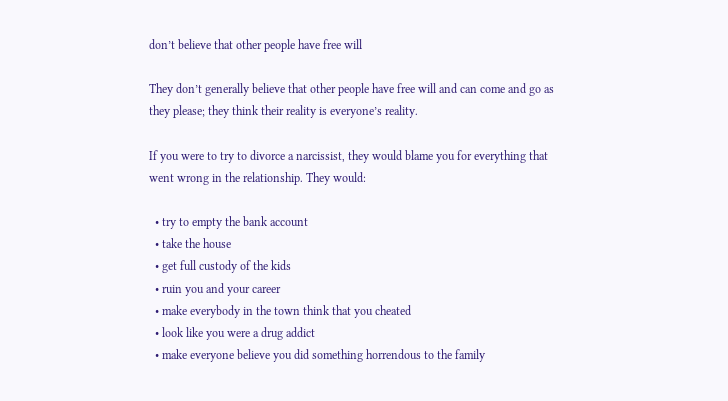don’t believe that other people have free will

They don’t generally believe that other people have free will and can come and go as they please; they think their reality is everyone’s reality.

If you were to try to divorce a narcissist, they would blame you for everything that went wrong in the relationship. They would:

  • try to empty the bank account
  • take the house
  • get full custody of the kids
  • ruin you and your career
  • make everybody in the town think that you cheated
  • look like you were a drug addict
  • make everyone believe you did something horrendous to the family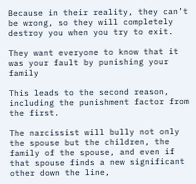Because in their reality, they can’t be wrong, so they will completely destroy you when you try to exit.

They want everyone to know that it was your fault by punishing your family

This leads to the second reason, including the punishment factor from the first.

The narcissist will bully not only the spouse but the children, the family of the spouse, and even if that spouse finds a new significant other down the line,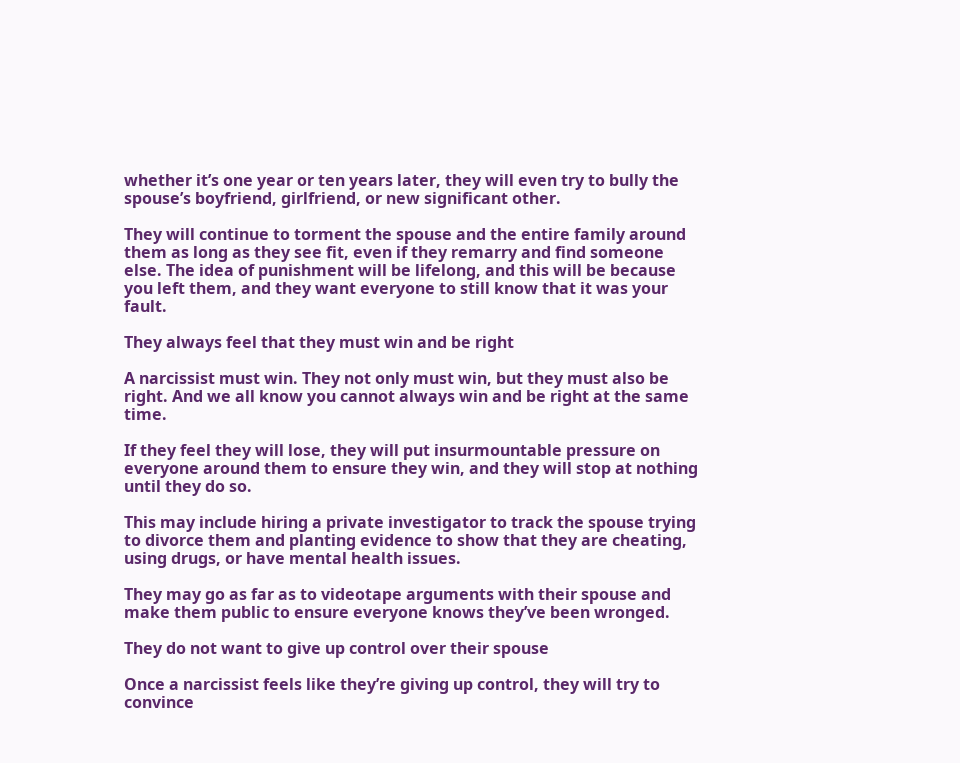whether it’s one year or ten years later, they will even try to bully the spouse’s boyfriend, girlfriend, or new significant other.

They will continue to torment the spouse and the entire family around them as long as they see fit, even if they remarry and find someone else. The idea of punishment will be lifelong, and this will be because you left them, and they want everyone to still know that it was your fault.

They always feel that they must win and be right

A narcissist must win. They not only must win, but they must also be right. And we all know you cannot always win and be right at the same time.

If they feel they will lose, they will put insurmountable pressure on everyone around them to ensure they win, and they will stop at nothing until they do so.

This may include hiring a private investigator to track the spouse trying to divorce them and planting evidence to show that they are cheating, using drugs, or have mental health issues.

They may go as far as to videotape arguments with their spouse and make them public to ensure everyone knows they’ve been wronged.

They do not want to give up control over their spouse

Once a narcissist feels like they’re giving up control, they will try to convince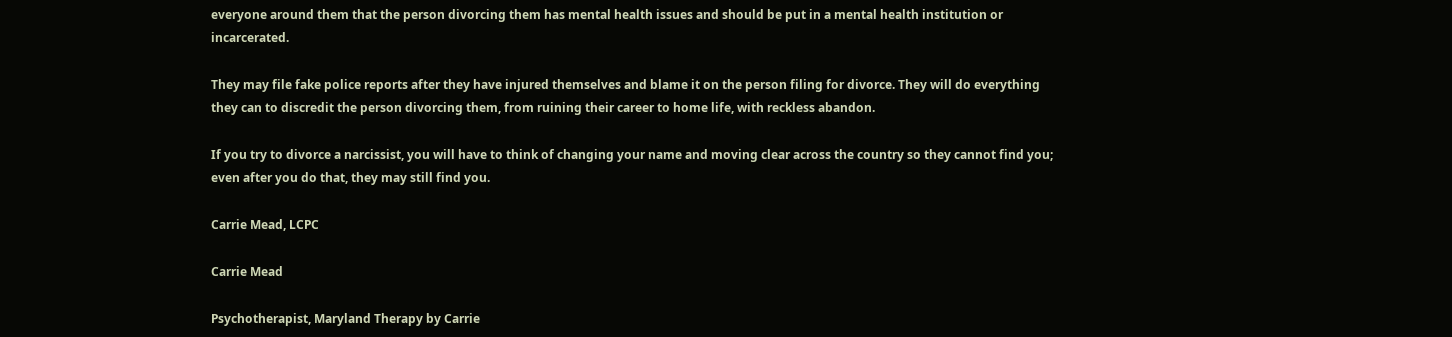everyone around them that the person divorcing them has mental health issues and should be put in a mental health institution or incarcerated.

They may file fake police reports after they have injured themselves and blame it on the person filing for divorce. They will do everything they can to discredit the person divorcing them, from ruining their career to home life, with reckless abandon.

If you try to divorce a narcissist, you will have to think of changing your name and moving clear across the country so they cannot find you; even after you do that, they may still find you.

Carrie Mead, LCPC

Carrie Mead

Psychotherapist, Maryland Therapy by Carrie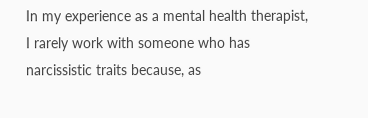In my experience as a mental health therapist, I rarely work with someone who has narcissistic traits because, as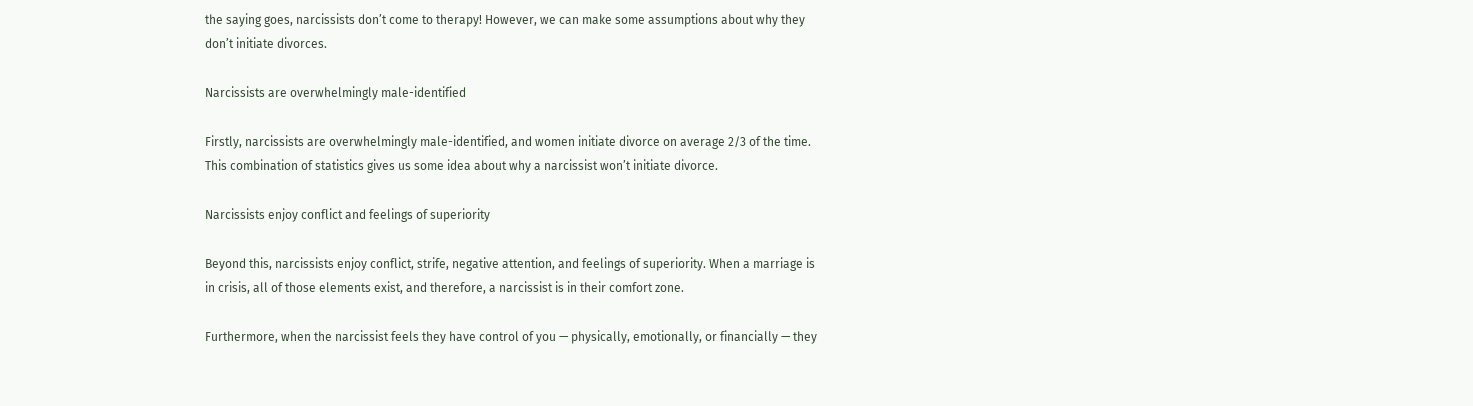the saying goes, narcissists don’t come to therapy! However, we can make some assumptions about why they don’t initiate divorces.

Narcissists are overwhelmingly male-identified

Firstly, narcissists are overwhelmingly male-identified, and women initiate divorce on average 2/3 of the time. This combination of statistics gives us some idea about why a narcissist won’t initiate divorce.

Narcissists enjoy conflict and feelings of superiority

Beyond this, narcissists enjoy conflict, strife, negative attention, and feelings of superiority. When a marriage is in crisis, all of those elements exist, and therefore, a narcissist is in their comfort zone.

Furthermore, when the narcissist feels they have control of you — physically, emotionally, or financially — they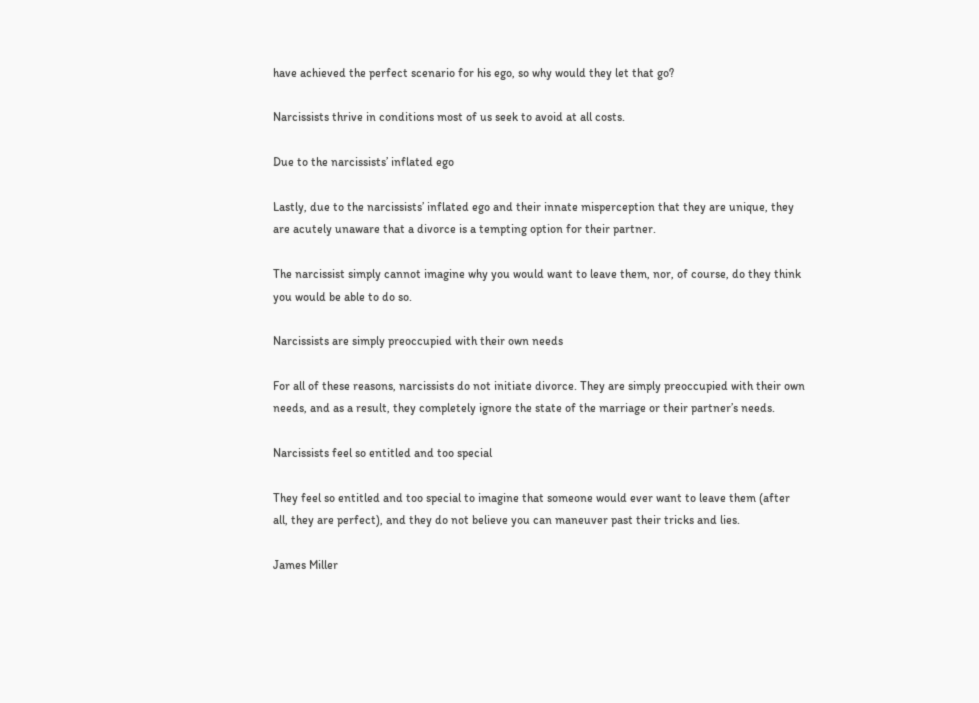have achieved the perfect scenario for his ego, so why would they let that go?

Narcissists thrive in conditions most of us seek to avoid at all costs.

Due to the narcissists’ inflated ego

Lastly, due to the narcissists’ inflated ego and their innate misperception that they are unique, they are acutely unaware that a divorce is a tempting option for their partner.

The narcissist simply cannot imagine why you would want to leave them, nor, of course, do they think you would be able to do so.

Narcissists are simply preoccupied with their own needs

For all of these reasons, narcissists do not initiate divorce. They are simply preoccupied with their own needs, and as a result, they completely ignore the state of the marriage or their partner’s needs.

Narcissists feel so entitled and too special

They feel so entitled and too special to imagine that someone would ever want to leave them (after all, they are perfect), and they do not believe you can maneuver past their tricks and lies.

James Miller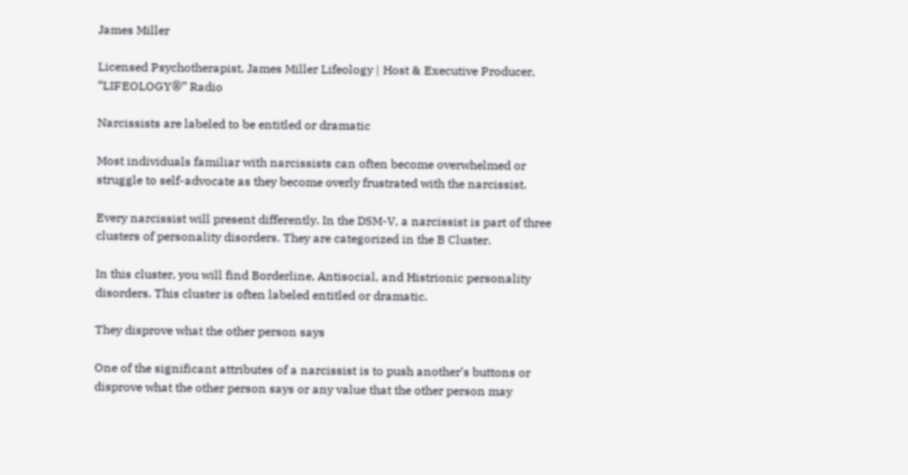James Miller

Licensed Psychotherapist, James Miller Lifeology | Host & Executive Producer, “LIFEOLOGY®” Radio

Narcissists are labeled to be entitled or dramatic

Most individuals familiar with narcissists can often become overwhelmed or struggle to self-advocate as they become overly frustrated with the narcissist.

Every narcissist will present differently. In the DSM-V, a narcissist is part of three clusters of personality disorders. They are categorized in the B Cluster.

In this cluster, you will find Borderline, Antisocial, and Histrionic personality disorders. This cluster is often labeled entitled or dramatic.

They disprove what the other person says

One of the significant attributes of a narcissist is to push another’s buttons or disprove what the other person says or any value that the other person may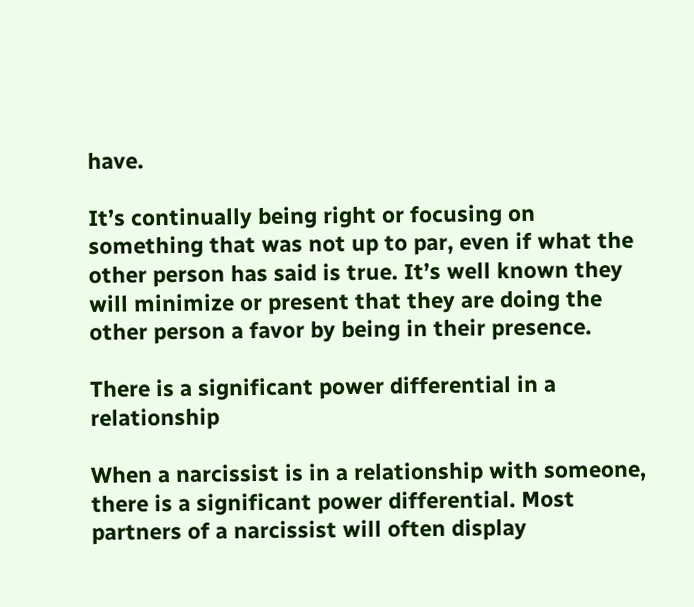have.

It’s continually being right or focusing on something that was not up to par, even if what the other person has said is true. It’s well known they will minimize or present that they are doing the other person a favor by being in their presence.

There is a significant power differential in a relationship

When a narcissist is in a relationship with someone, there is a significant power differential. Most partners of a narcissist will often display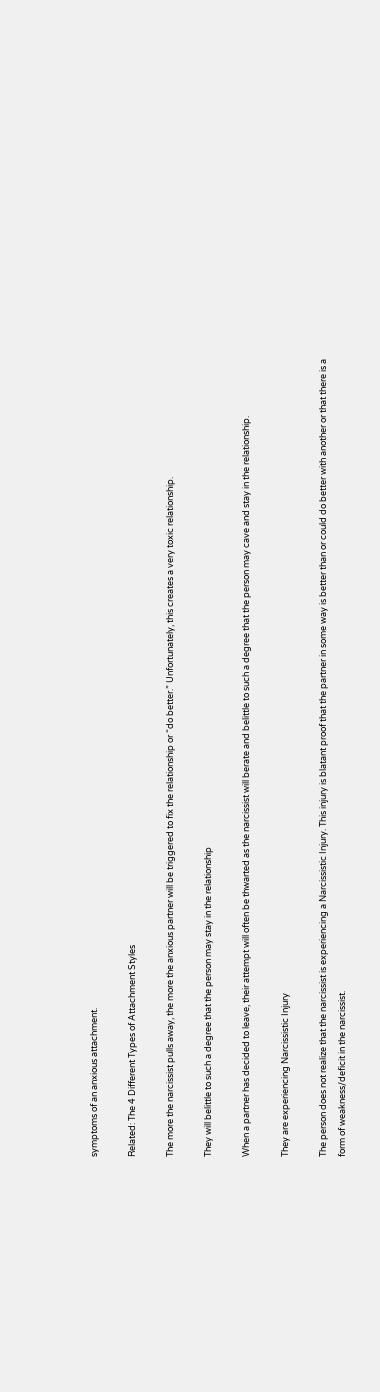symptoms of an anxious attachment.

Related: The 4 Different Types of Attachment Styles

The more the narcissist pulls away, the more the anxious partner will be triggered to fix the relationship or “do better.” Unfortunately, this creates a very toxic relationship.

They will belittle to such a degree that the person may stay in the relationship

When a partner has decided to leave, their attempt will often be thwarted as the narcissist will berate and belittle to such a degree that the person may cave and stay in the relationship.

They are experiencing Narcissistic Injury

The person does not realize that the narcissist is experiencing a Narcissistic Injury. This injury is blatant proof that the partner in some way is better than or could do better with another or that there is a form of weakness/deficit in the narcissist.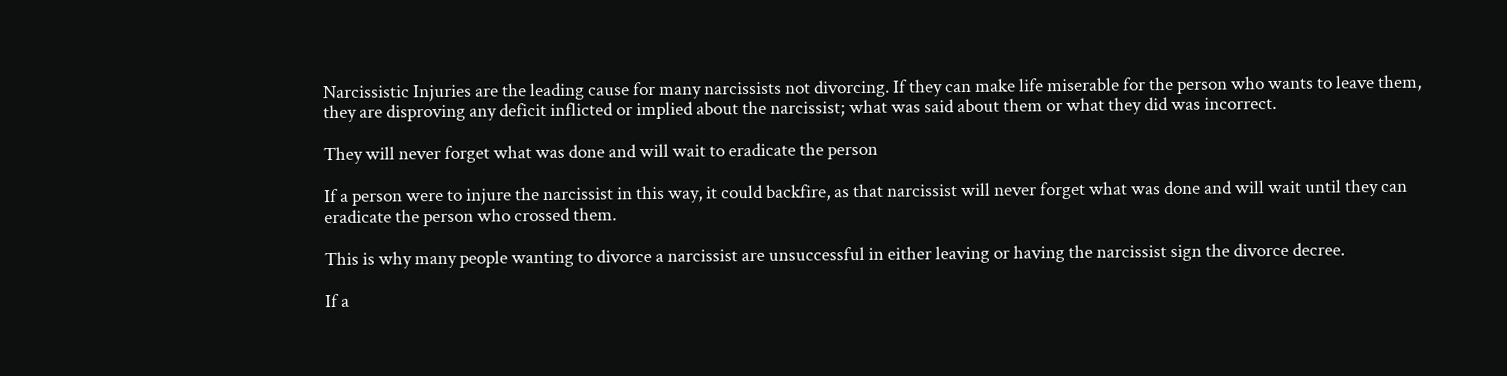Narcissistic Injuries are the leading cause for many narcissists not divorcing. If they can make life miserable for the person who wants to leave them, they are disproving any deficit inflicted or implied about the narcissist; what was said about them or what they did was incorrect.

They will never forget what was done and will wait to eradicate the person

If a person were to injure the narcissist in this way, it could backfire, as that narcissist will never forget what was done and will wait until they can eradicate the person who crossed them.

This is why many people wanting to divorce a narcissist are unsuccessful in either leaving or having the narcissist sign the divorce decree.

If a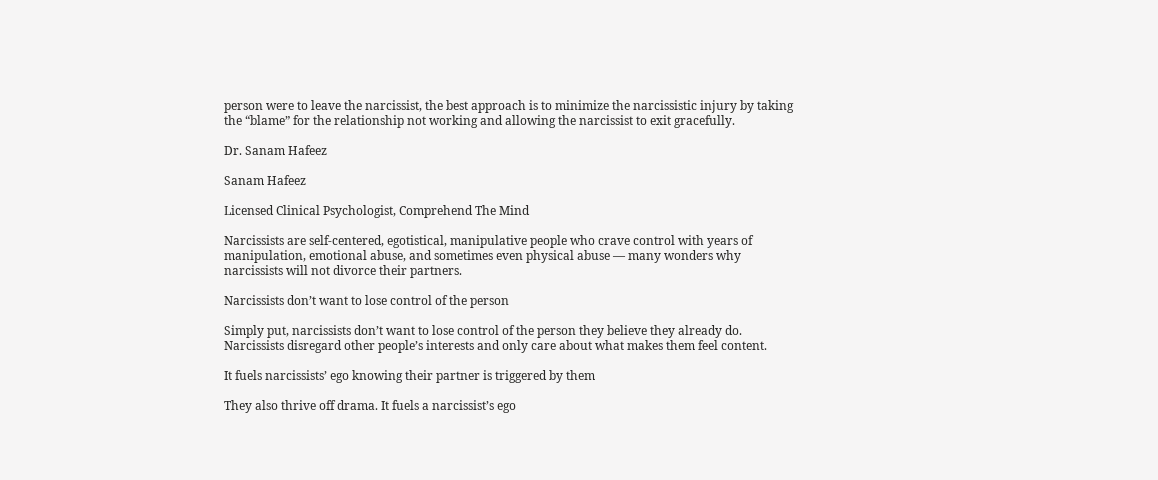person were to leave the narcissist, the best approach is to minimize the narcissistic injury by taking the “blame” for the relationship not working and allowing the narcissist to exit gracefully.

Dr. Sanam Hafeez

Sanam Hafeez

Licensed Clinical Psychologist, Comprehend The Mind

Narcissists are self-centered, egotistical, manipulative people who crave control with years of manipulation, emotional abuse, and sometimes even physical abuse — many wonders why narcissists will not divorce their partners.

Narcissists don’t want to lose control of the person

Simply put, narcissists don’t want to lose control of the person they believe they already do. Narcissists disregard other people’s interests and only care about what makes them feel content.

It fuels narcissists’ ego knowing their partner is triggered by them

They also thrive off drama. It fuels a narcissist’s ego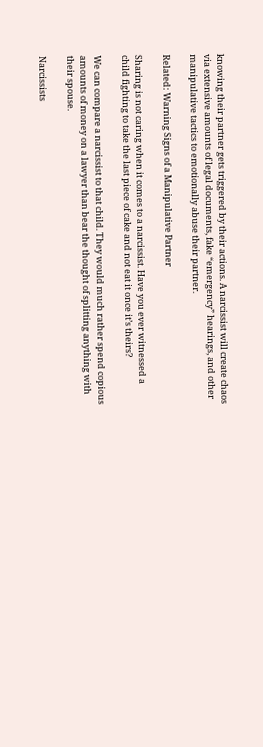knowing their partner gets triggered by their actions. A narcissist will create chaos via extensive amounts of legal documents, fake “emergency” hearings, and other manipulative tactics to emotionally abuse their partner.

Related: Warning Signs of a Manipulative Partner

Sharing is not caring when it comes to a narcissist. Have you ever witnessed a child fighting to take the last piece of cake and not eat it once it’s theirs?

We can compare a narcissist to that child. They would much rather spend copious amounts of money on a lawyer than bear the thought of splitting anything with their spouse.

Narcissists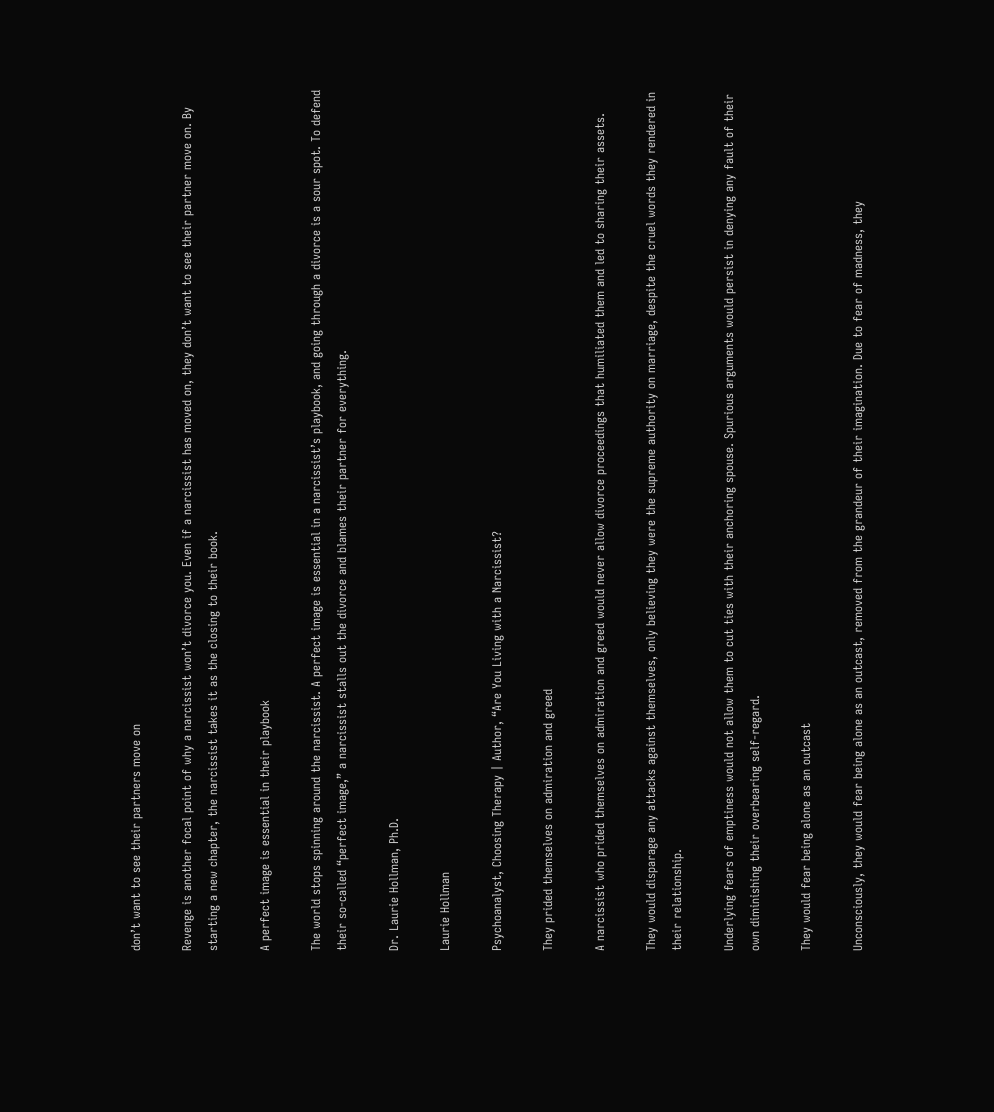don’t want to see their partners move on

Revenge is another focal point of why a narcissist won’t divorce you. Even if a narcissist has moved on, they don’t want to see their partner move on. By starting a new chapter, the narcissist takes it as the closing to their book.

A perfect image is essential in their playbook

The world stops spinning around the narcissist. A perfect image is essential in a narcissist’s playbook, and going through a divorce is a sour spot. To defend their so-called “perfect image,” a narcissist stalls out the divorce and blames their partner for everything.

Dr. Laurie Hollman, Ph.D.

Laurie Hollman

Psychoanalyst, Choosing Therapy | Author, “Are You Living with a Narcissist?

They prided themselves on admiration and greed

A narcissist who prided themselves on admiration and greed would never allow divorce proceedings that humiliated them and led to sharing their assets.

They would disparage any attacks against themselves, only believing they were the supreme authority on marriage, despite the cruel words they rendered in their relationship.

Underlying fears of emptiness would not allow them to cut ties with their anchoring spouse. Spurious arguments would persist in denying any fault of their own diminishing their overbearing self-regard.

They would fear being alone as an outcast

Unconsciously, they would fear being alone as an outcast, removed from the grandeur of their imagination. Due to fear of madness, they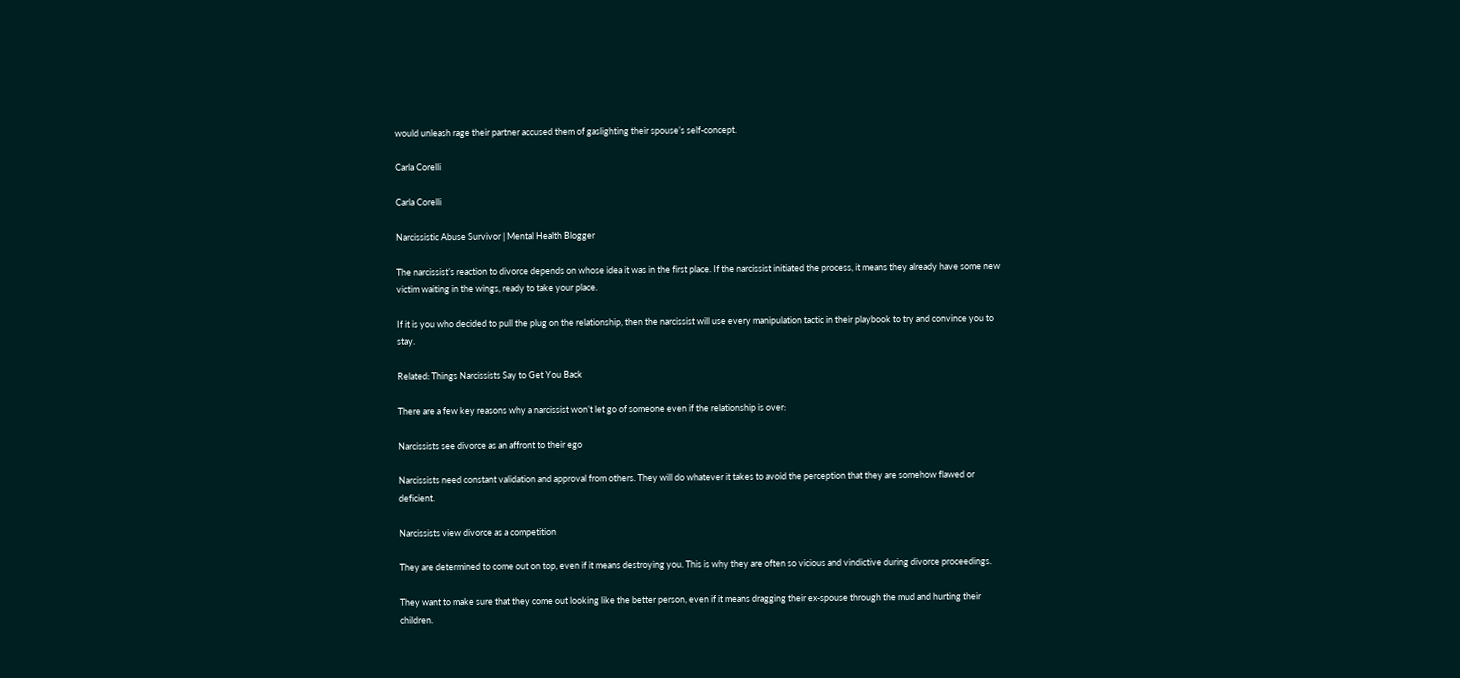would unleash rage their partner accused them of gaslighting their spouse’s self-concept.

Carla Corelli

Carla Corelli

Narcissistic Abuse Survivor | Mental Health Blogger

The narcissist’s reaction to divorce depends on whose idea it was in the first place. If the narcissist initiated the process, it means they already have some new victim waiting in the wings, ready to take your place.

If it is you who decided to pull the plug on the relationship, then the narcissist will use every manipulation tactic in their playbook to try and convince you to stay.

Related: Things Narcissists Say to Get You Back

There are a few key reasons why a narcissist won’t let go of someone even if the relationship is over:

Narcissists see divorce as an affront to their ego

Narcissists need constant validation and approval from others. They will do whatever it takes to avoid the perception that they are somehow flawed or deficient.

Narcissists view divorce as a competition

They are determined to come out on top, even if it means destroying you. This is why they are often so vicious and vindictive during divorce proceedings.

They want to make sure that they come out looking like the better person, even if it means dragging their ex-spouse through the mud and hurting their children.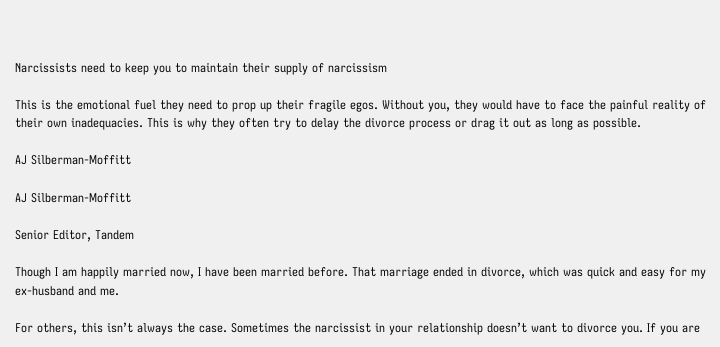Narcissists need to keep you to maintain their supply of narcissism

This is the emotional fuel they need to prop up their fragile egos. Without you, they would have to face the painful reality of their own inadequacies. This is why they often try to delay the divorce process or drag it out as long as possible.

AJ Silberman-Moffitt

AJ Silberman-Moffitt

Senior Editor, Tandem

Though I am happily married now, I have been married before. That marriage ended in divorce, which was quick and easy for my ex-husband and me.

For others, this isn’t always the case. Sometimes the narcissist in your relationship doesn’t want to divorce you. If you are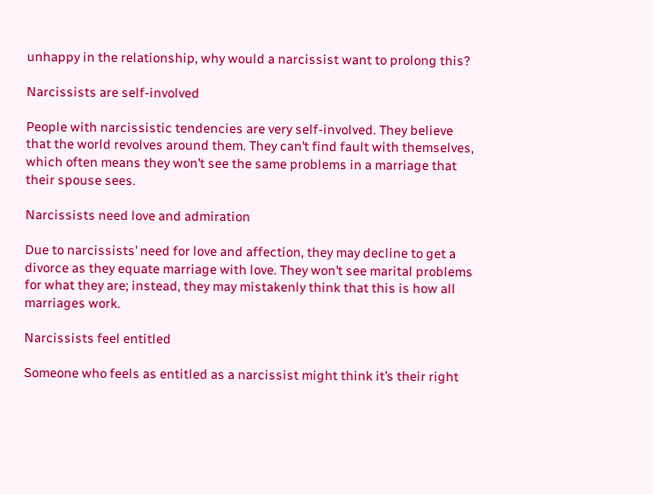unhappy in the relationship, why would a narcissist want to prolong this?

Narcissists are self-involved

People with narcissistic tendencies are very self-involved. They believe that the world revolves around them. They can’t find fault with themselves, which often means they won’t see the same problems in a marriage that their spouse sees.

Narcissists need love and admiration

Due to narcissists’ need for love and affection, they may decline to get a divorce as they equate marriage with love. They won’t see marital problems for what they are; instead, they may mistakenly think that this is how all marriages work.

Narcissists feel entitled

Someone who feels as entitled as a narcissist might think it’s their right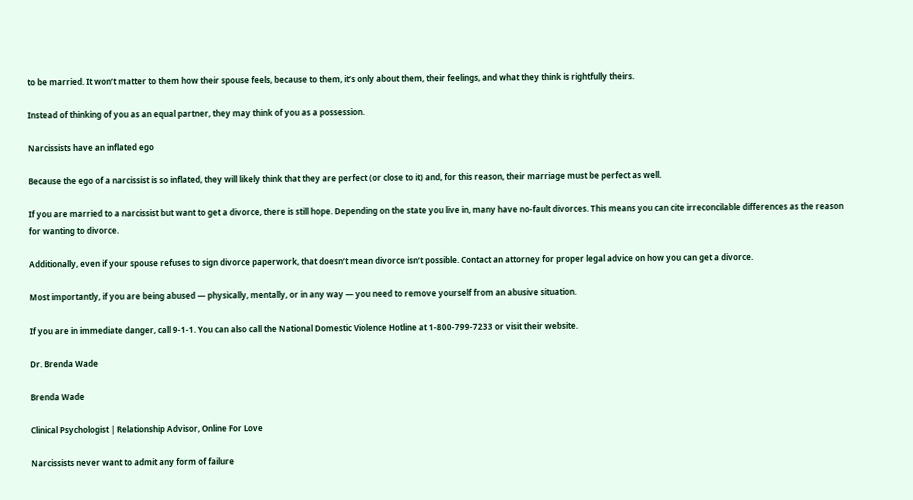to be married. It won’t matter to them how their spouse feels, because to them, it’s only about them, their feelings, and what they think is rightfully theirs.

Instead of thinking of you as an equal partner, they may think of you as a possession.

Narcissists have an inflated ego

Because the ego of a narcissist is so inflated, they will likely think that they are perfect (or close to it) and, for this reason, their marriage must be perfect as well.

If you are married to a narcissist but want to get a divorce, there is still hope. Depending on the state you live in, many have no-fault divorces. This means you can cite irreconcilable differences as the reason for wanting to divorce.

Additionally, even if your spouse refuses to sign divorce paperwork, that doesn’t mean divorce isn’t possible. Contact an attorney for proper legal advice on how you can get a divorce.

Most importantly, if you are being abused — physically, mentally, or in any way — you need to remove yourself from an abusive situation.

If you are in immediate danger, call 9-1-1. You can also call the National Domestic Violence Hotline at 1-800-799-7233 or visit their website.

Dr. Brenda Wade

Brenda Wade

Clinical Psychologist | Relationship Advisor, Online For Love

Narcissists never want to admit any form of failure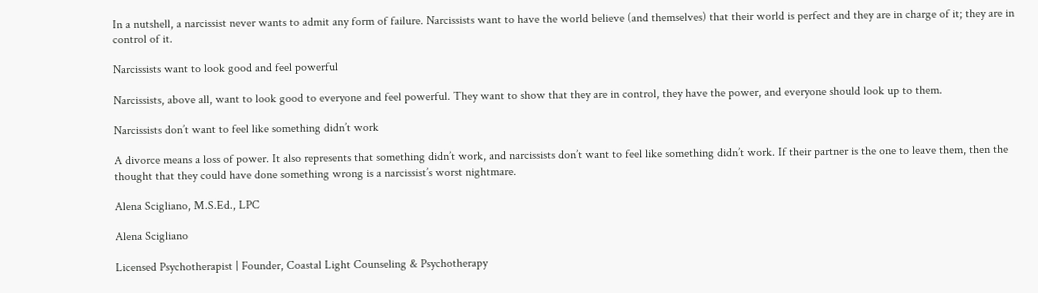In a nutshell, a narcissist never wants to admit any form of failure. Narcissists want to have the world believe (and themselves) that their world is perfect and they are in charge of it; they are in control of it.

Narcissists want to look good and feel powerful

Narcissists, above all, want to look good to everyone and feel powerful. They want to show that they are in control, they have the power, and everyone should look up to them.

Narcissists don’t want to feel like something didn’t work

A divorce means a loss of power. It also represents that something didn’t work, and narcissists don’t want to feel like something didn’t work. If their partner is the one to leave them, then the thought that they could have done something wrong is a narcissist’s worst nightmare.

Alena Scigliano, M.S.Ed., LPC

Alena Scigliano

Licensed Psychotherapist | Founder, Coastal Light Counseling & Psychotherapy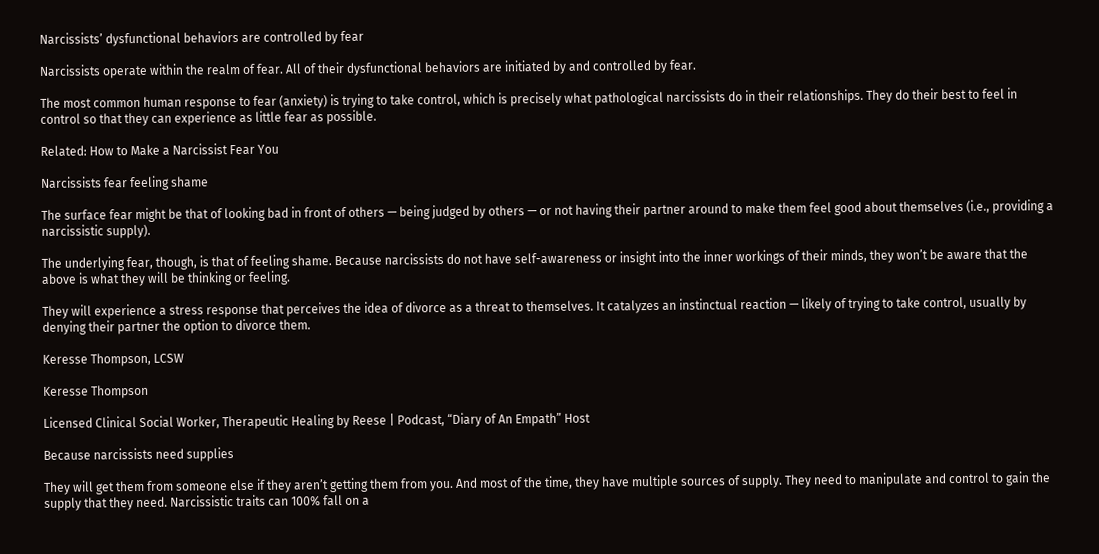Narcissists’ dysfunctional behaviors are controlled by fear

Narcissists operate within the realm of fear. All of their dysfunctional behaviors are initiated by and controlled by fear.

The most common human response to fear (anxiety) is trying to take control, which is precisely what pathological narcissists do in their relationships. They do their best to feel in control so that they can experience as little fear as possible.

Related: How to Make a Narcissist Fear You

Narcissists fear feeling shame

The surface fear might be that of looking bad in front of others — being judged by others — or not having their partner around to make them feel good about themselves (i.e., providing a narcissistic supply).

The underlying fear, though, is that of feeling shame. Because narcissists do not have self-awareness or insight into the inner workings of their minds, they won’t be aware that the above is what they will be thinking or feeling.

They will experience a stress response that perceives the idea of divorce as a threat to themselves. It catalyzes an instinctual reaction — likely of trying to take control, usually by denying their partner the option to divorce them.

Keresse Thompson, LCSW

Keresse Thompson

Licensed Clinical Social Worker, Therapeutic Healing by Reese | Podcast, “Diary of An Empath” Host

Because narcissists need supplies

They will get them from someone else if they aren’t getting them from you. And most of the time, they have multiple sources of supply. They need to manipulate and control to gain the supply that they need. Narcissistic traits can 100% fall on a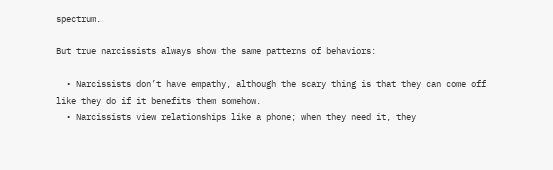spectrum.

But true narcissists always show the same patterns of behaviors:

  • Narcissists don’t have empathy, although the scary thing is that they can come off like they do if it benefits them somehow.
  • Narcissists view relationships like a phone; when they need it, they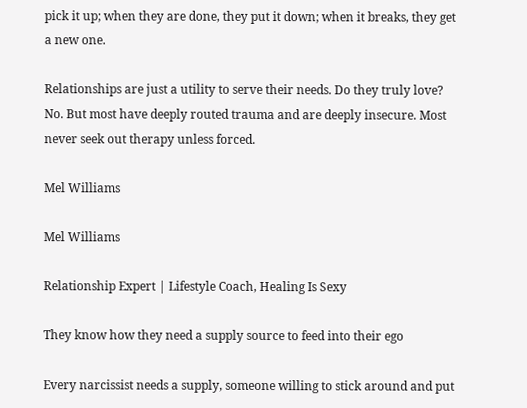pick it up; when they are done, they put it down; when it breaks, they get a new one.

Relationships are just a utility to serve their needs. Do they truly love? No. But most have deeply routed trauma and are deeply insecure. Most never seek out therapy unless forced.

Mel Williams

Mel Williams

Relationship Expert | Lifestyle Coach, Healing Is Sexy

They know how they need a supply source to feed into their ego

Every narcissist needs a supply, someone willing to stick around and put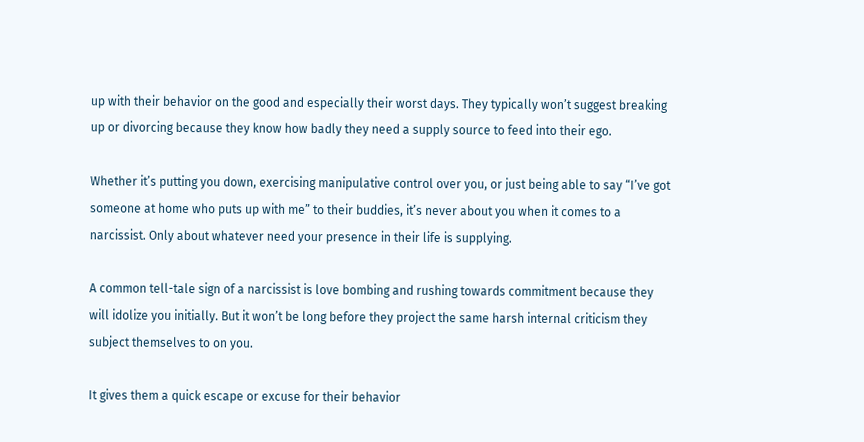up with their behavior on the good and especially their worst days. They typically won’t suggest breaking up or divorcing because they know how badly they need a supply source to feed into their ego.

Whether it’s putting you down, exercising manipulative control over you, or just being able to say “I’ve got someone at home who puts up with me” to their buddies, it’s never about you when it comes to a narcissist. Only about whatever need your presence in their life is supplying.

A common tell-tale sign of a narcissist is love bombing and rushing towards commitment because they will idolize you initially. But it won’t be long before they project the same harsh internal criticism they subject themselves to on you.

It gives them a quick escape or excuse for their behavior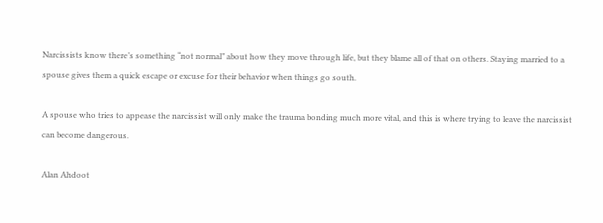Narcissists know there’s something “not normal” about how they move through life, but they blame all of that on others. Staying married to a spouse gives them a quick escape or excuse for their behavior when things go south.

A spouse who tries to appease the narcissist will only make the trauma bonding much more vital, and this is where trying to leave the narcissist can become dangerous.

Alan Ahdoot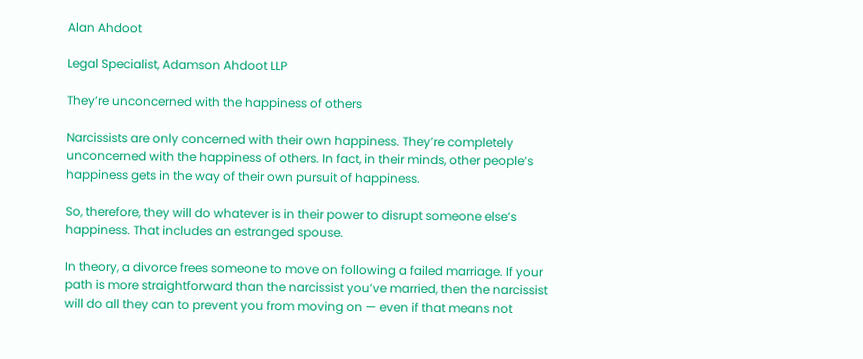Alan Ahdoot

Legal Specialist, Adamson Ahdoot LLP

They’re unconcerned with the happiness of others

Narcissists are only concerned with their own happiness. They’re completely unconcerned with the happiness of others. In fact, in their minds, other people’s happiness gets in the way of their own pursuit of happiness.

So, therefore, they will do whatever is in their power to disrupt someone else’s happiness. That includes an estranged spouse.

In theory, a divorce frees someone to move on following a failed marriage. If your path is more straightforward than the narcissist you’ve married, then the narcissist will do all they can to prevent you from moving on — even if that means not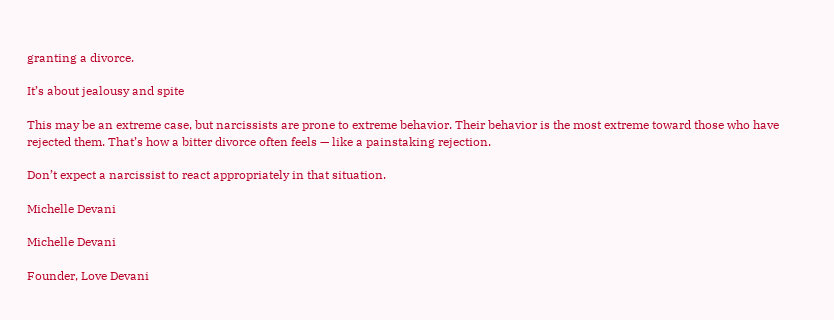granting a divorce.

It’s about jealousy and spite

This may be an extreme case, but narcissists are prone to extreme behavior. Their behavior is the most extreme toward those who have rejected them. That’s how a bitter divorce often feels — like a painstaking rejection.

Don’t expect a narcissist to react appropriately in that situation.

Michelle Devani

Michelle Devani

Founder, Love Devani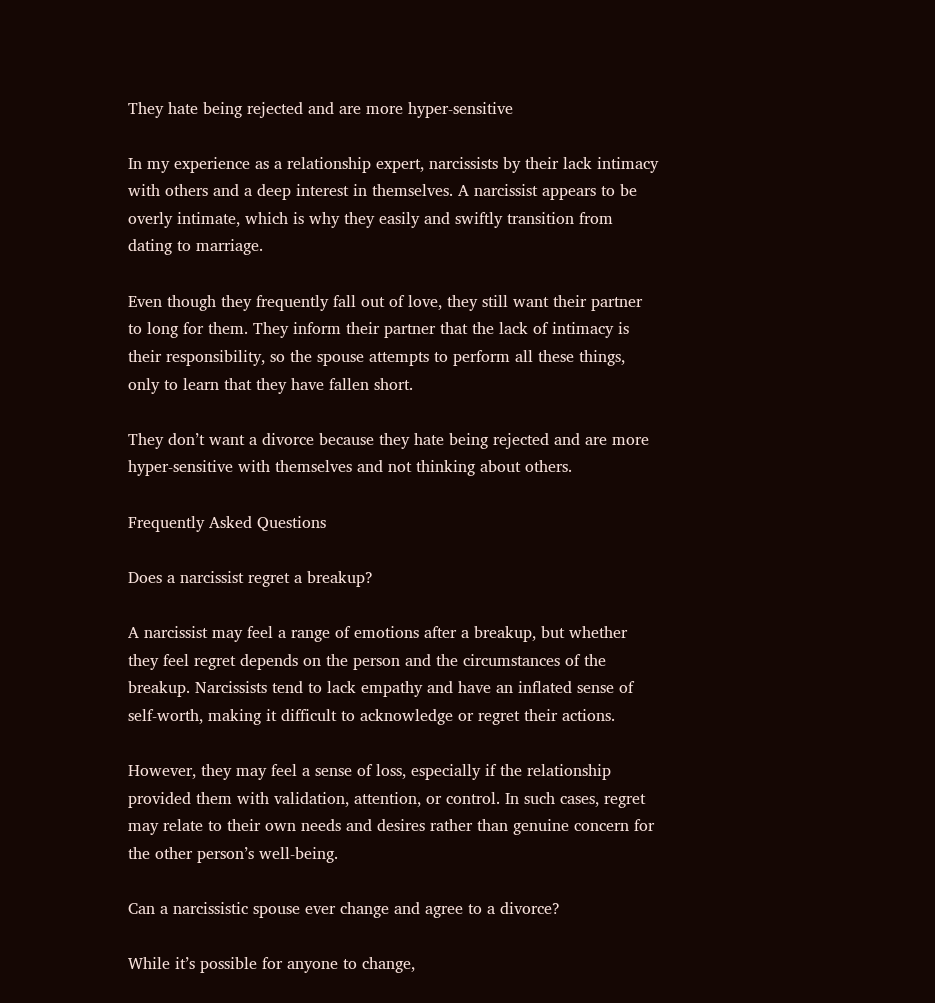They hate being rejected and are more hyper-sensitive

In my experience as a relationship expert, narcissists by their lack intimacy with others and a deep interest in themselves. A narcissist appears to be overly intimate, which is why they easily and swiftly transition from dating to marriage.

Even though they frequently fall out of love, they still want their partner to long for them. They inform their partner that the lack of intimacy is their responsibility, so the spouse attempts to perform all these things, only to learn that they have fallen short.

They don’t want a divorce because they hate being rejected and are more hyper-sensitive with themselves and not thinking about others.

Frequently Asked Questions

Does a narcissist regret a breakup?

A narcissist may feel a range of emotions after a breakup, but whether they feel regret depends on the person and the circumstances of the breakup. Narcissists tend to lack empathy and have an inflated sense of self-worth, making it difficult to acknowledge or regret their actions.

However, they may feel a sense of loss, especially if the relationship provided them with validation, attention, or control. In such cases, regret may relate to their own needs and desires rather than genuine concern for the other person’s well-being.

Can a narcissistic spouse ever change and agree to a divorce?

While it’s possible for anyone to change,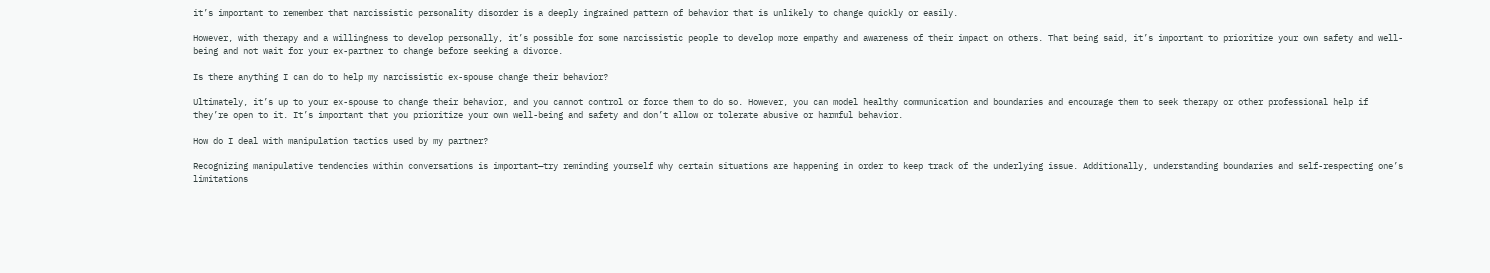it’s important to remember that narcissistic personality disorder is a deeply ingrained pattern of behavior that is unlikely to change quickly or easily.

However, with therapy and a willingness to develop personally, it’s possible for some narcissistic people to develop more empathy and awareness of their impact on others. That being said, it’s important to prioritize your own safety and well-being and not wait for your ex-partner to change before seeking a divorce.

Is there anything I can do to help my narcissistic ex-spouse change their behavior?

Ultimately, it’s up to your ex-spouse to change their behavior, and you cannot control or force them to do so. However, you can model healthy communication and boundaries and encourage them to seek therapy or other professional help if they’re open to it. It’s important that you prioritize your own well-being and safety and don’t allow or tolerate abusive or harmful behavior.

How do I deal with manipulation tactics used by my partner?

Recognizing manipulative tendencies within conversations is important—try reminding yourself why certain situations are happening in order to keep track of the underlying issue. Additionally, understanding boundaries and self-respecting one’s limitations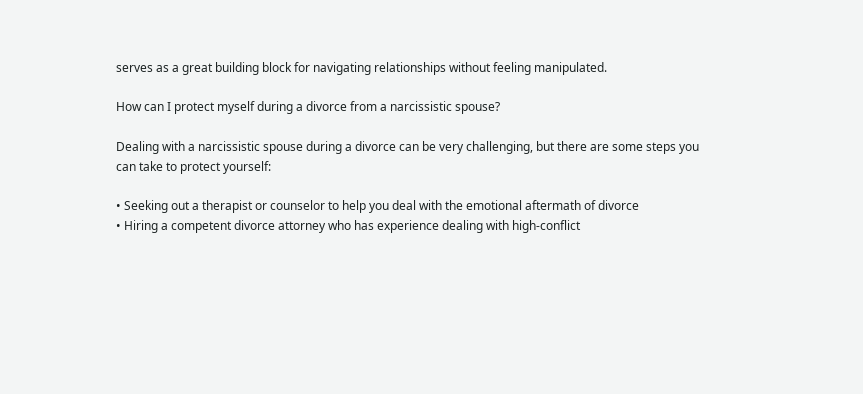serves as a great building block for navigating relationships without feeling manipulated.

How can I protect myself during a divorce from a narcissistic spouse?

Dealing with a narcissistic spouse during a divorce can be very challenging, but there are some steps you can take to protect yourself:

• Seeking out a therapist or counselor to help you deal with the emotional aftermath of divorce
• Hiring a competent divorce attorney who has experience dealing with high-conflict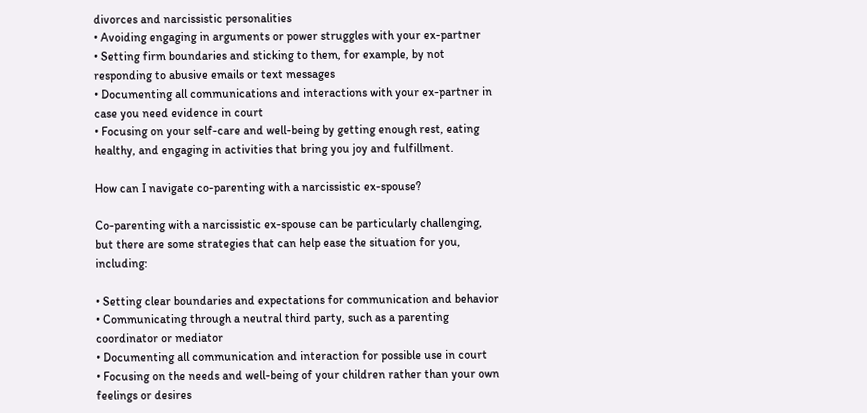divorces and narcissistic personalities
• Avoiding engaging in arguments or power struggles with your ex-partner
• Setting firm boundaries and sticking to them, for example, by not responding to abusive emails or text messages
• Documenting all communications and interactions with your ex-partner in case you need evidence in court
• Focusing on your self-care and well-being by getting enough rest, eating healthy, and engaging in activities that bring you joy and fulfillment.

How can I navigate co-parenting with a narcissistic ex-spouse?

Co-parenting with a narcissistic ex-spouse can be particularly challenging, but there are some strategies that can help ease the situation for you, including:

• Setting clear boundaries and expectations for communication and behavior
• Communicating through a neutral third party, such as a parenting coordinator or mediator
• Documenting all communication and interaction for possible use in court
• Focusing on the needs and well-being of your children rather than your own feelings or desires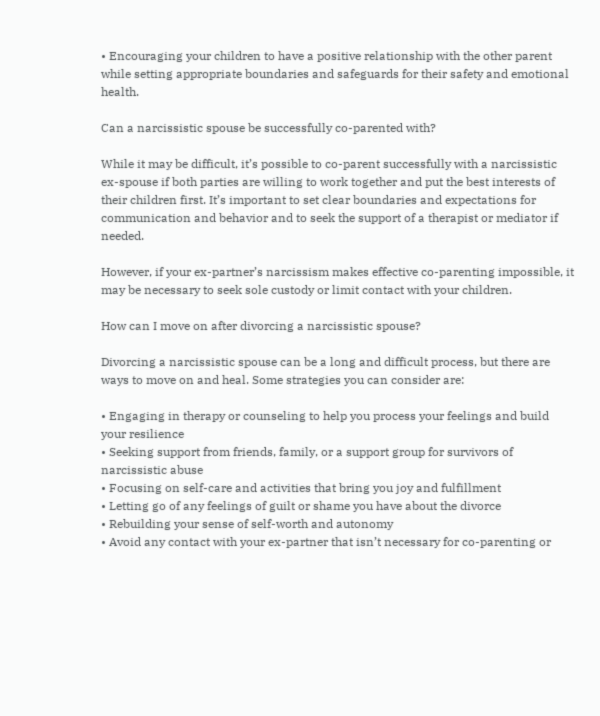• Encouraging your children to have a positive relationship with the other parent while setting appropriate boundaries and safeguards for their safety and emotional health.

Can a narcissistic spouse be successfully co-parented with?

While it may be difficult, it’s possible to co-parent successfully with a narcissistic ex-spouse if both parties are willing to work together and put the best interests of their children first. It’s important to set clear boundaries and expectations for communication and behavior and to seek the support of a therapist or mediator if needed.

However, if your ex-partner’s narcissism makes effective co-parenting impossible, it may be necessary to seek sole custody or limit contact with your children.

How can I move on after divorcing a narcissistic spouse?

Divorcing a narcissistic spouse can be a long and difficult process, but there are ways to move on and heal. Some strategies you can consider are:

• Engaging in therapy or counseling to help you process your feelings and build your resilience
• Seeking support from friends, family, or a support group for survivors of narcissistic abuse
• Focusing on self-care and activities that bring you joy and fulfillment
• Letting go of any feelings of guilt or shame you have about the divorce
• Rebuilding your sense of self-worth and autonomy
• Avoid any contact with your ex-partner that isn’t necessary for co-parenting or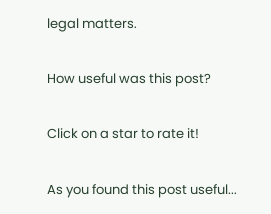legal matters.

How useful was this post?

Click on a star to rate it!

As you found this post useful...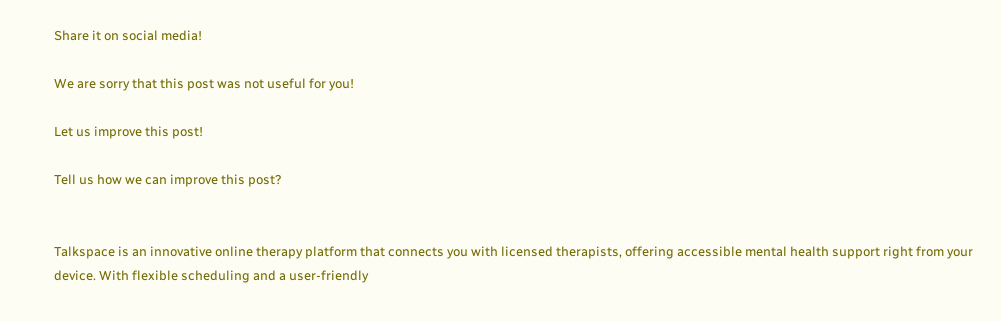Share it on social media!

We are sorry that this post was not useful for you!

Let us improve this post!

Tell us how we can improve this post?


Talkspace is an innovative online therapy platform that connects you with licensed therapists, offering accessible mental health support right from your device. With flexible scheduling and a user-friendly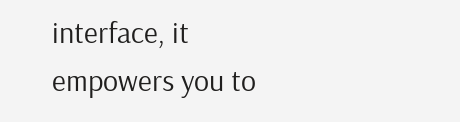interface, it empowers you to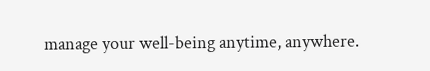manage your well-being anytime, anywhere.